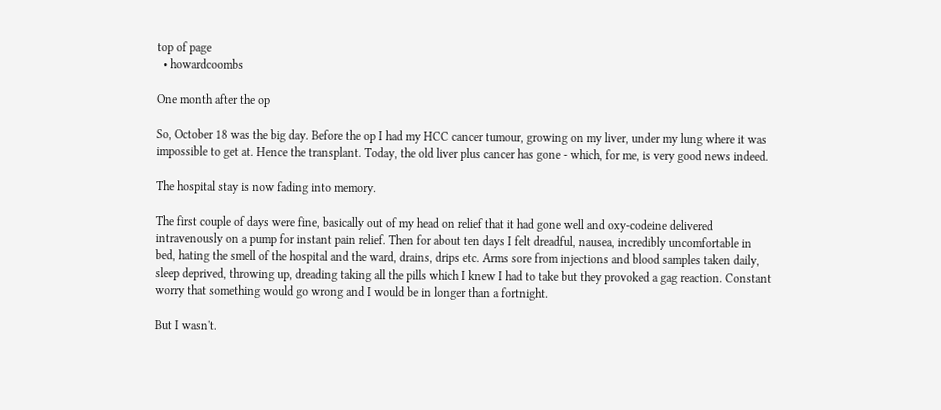top of page
  • howardcoombs

One month after the op

So, October 18 was the big day. Before the op I had my HCC cancer tumour, growing on my liver, under my lung where it was impossible to get at. Hence the transplant. Today, the old liver plus cancer has gone - which, for me, is very good news indeed.

The hospital stay is now fading into memory.

The first couple of days were fine, basically out of my head on relief that it had gone well and oxy-codeine delivered intravenously on a pump for instant pain relief. Then for about ten days I felt dreadful, nausea, incredibly uncomfortable in bed, hating the smell of the hospital and the ward, drains, drips etc. Arms sore from injections and blood samples taken daily, sleep deprived, throwing up, dreading taking all the pills which I knew I had to take but they provoked a gag reaction. Constant worry that something would go wrong and I would be in longer than a fortnight.

But I wasn't.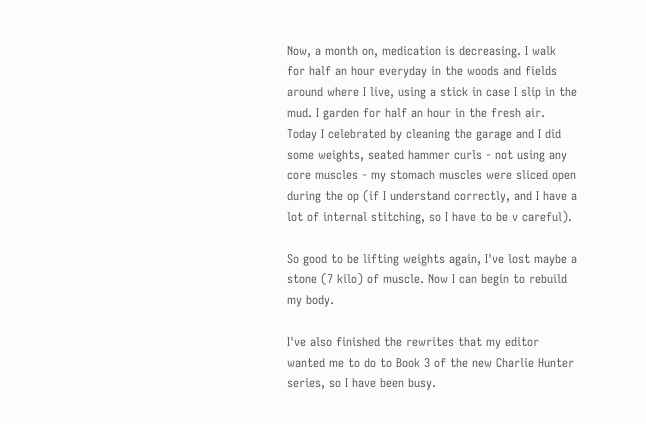Now, a month on, medication is decreasing. I walk for half an hour everyday in the woods and fields around where I live, using a stick in case I slip in the mud. I garden for half an hour in the fresh air. Today I celebrated by cleaning the garage and I did some weights, seated hammer curls - not using any core muscles - my stomach muscles were sliced open during the op (if I understand correctly, and I have a lot of internal stitching, so I have to be v careful).

So good to be lifting weights again, I've lost maybe a stone (7 kilo) of muscle. Now I can begin to rebuild my body.

I've also finished the rewrites that my editor wanted me to do to Book 3 of the new Charlie Hunter series, so I have been busy.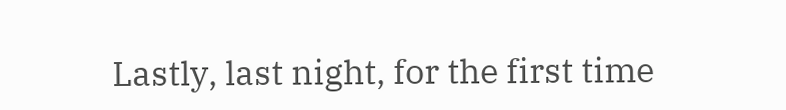Lastly, last night, for the first time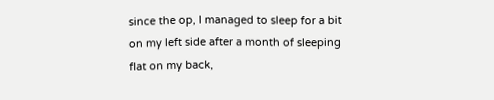since the op, I managed to sleep for a bit on my left side after a month of sleeping flat on my back,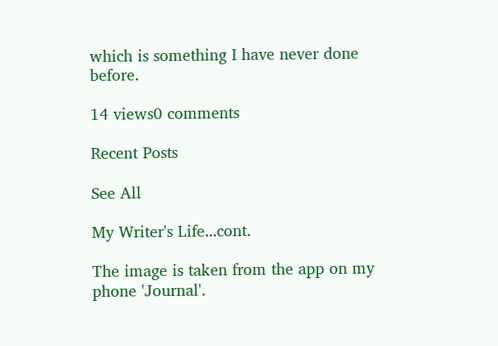which is something I have never done before.

14 views0 comments

Recent Posts

See All

My Writer's Life...cont.

The image is taken from the app on my phone 'Journal'.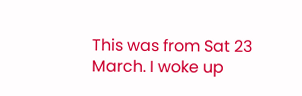This was from Sat 23 March. I woke up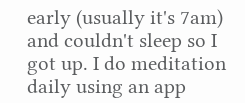early (usually it's 7am) and couldn't sleep so I got up. I do meditation daily using an app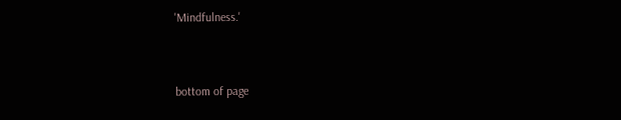'Mindfulness.'


bottom of page